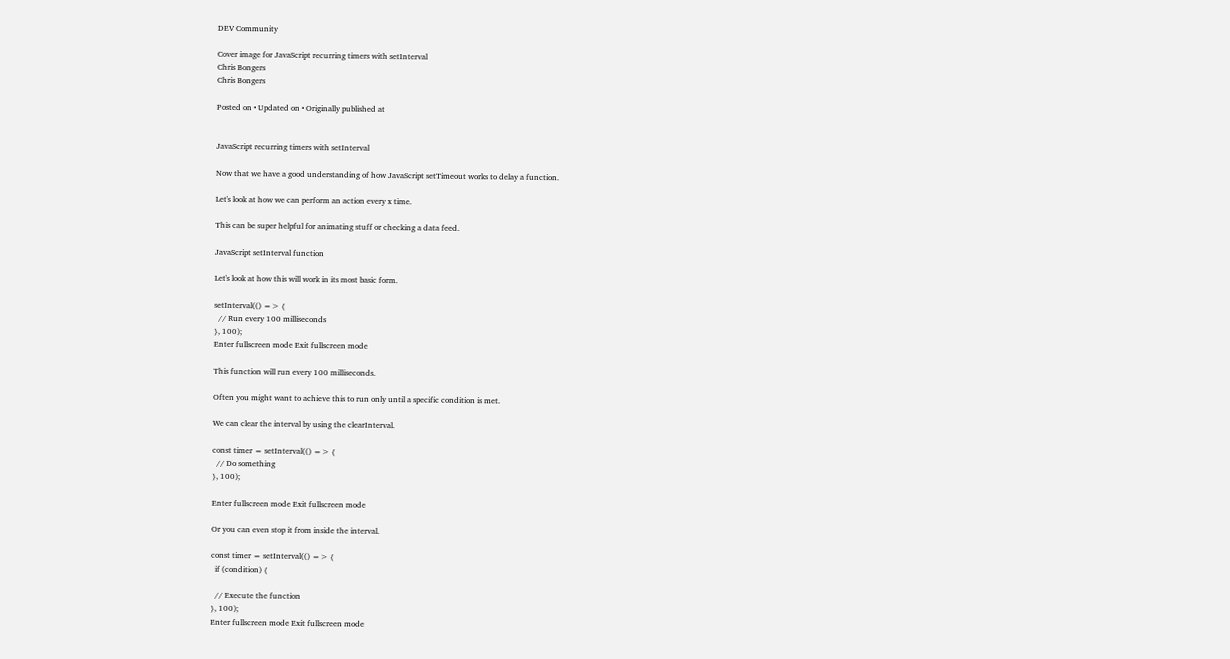DEV Community

Cover image for JavaScript recurring timers with setInterval
Chris Bongers
Chris Bongers

Posted on • Updated on • Originally published at


JavaScript recurring timers with setInterval

Now that we have a good understanding of how JavaScript setTimeout works to delay a function.

Let's look at how we can perform an action every x time.

This can be super helpful for animating stuff or checking a data feed.

JavaScript setInterval function

Let's look at how this will work in its most basic form.

setInterval(() => {
  // Run every 100 milliseconds
}, 100);
Enter fullscreen mode Exit fullscreen mode

This function will run every 100 milliseconds.

Often you might want to achieve this to run only until a specific condition is met.

We can clear the interval by using the clearInterval.

const timer = setInterval(() => {
  // Do something
}, 100);

Enter fullscreen mode Exit fullscreen mode

Or you can even stop it from inside the interval.

const timer = setInterval(() => {
  if (condition) {

  // Execute the function
}, 100);
Enter fullscreen mode Exit fullscreen mode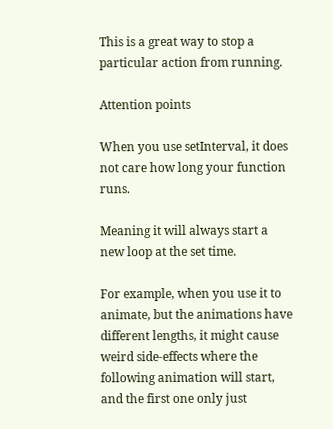This is a great way to stop a particular action from running.

Attention points

When you use setInterval, it does not care how long your function runs.

Meaning it will always start a new loop at the set time.

For example, when you use it to animate, but the animations have different lengths, it might cause weird side-effects where the following animation will start, and the first one only just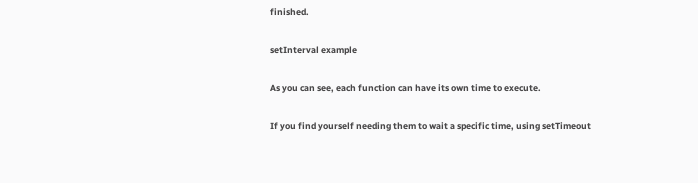finished.

setInterval example

As you can see, each function can have its own time to execute.

If you find yourself needing them to wait a specific time, using setTimeout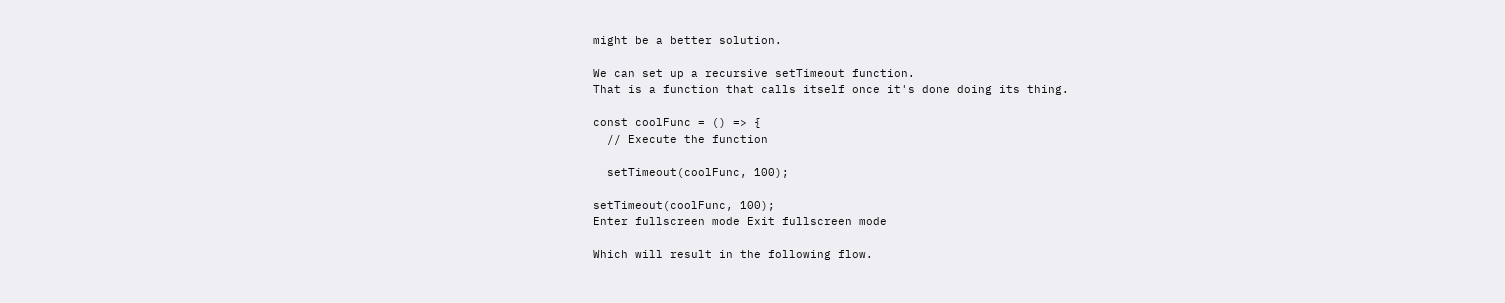might be a better solution.

We can set up a recursive setTimeout function.
That is a function that calls itself once it's done doing its thing.

const coolFunc = () => {
  // Execute the function

  setTimeout(coolFunc, 100);

setTimeout(coolFunc, 100);
Enter fullscreen mode Exit fullscreen mode

Which will result in the following flow.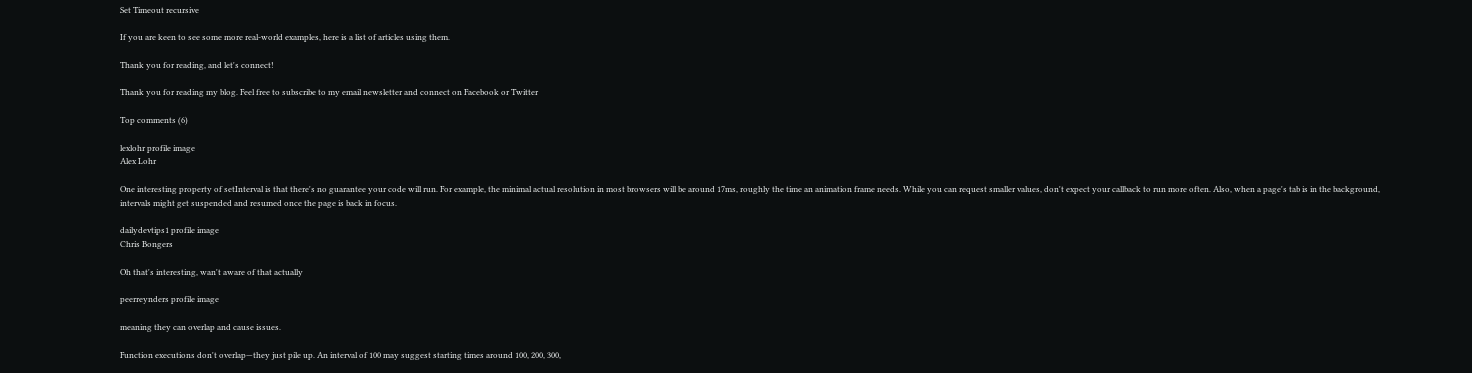Set Timeout recursive

If you are keen to see some more real-world examples, here is a list of articles using them.

Thank you for reading, and let's connect!

Thank you for reading my blog. Feel free to subscribe to my email newsletter and connect on Facebook or Twitter

Top comments (6)

lexlohr profile image
Alex Lohr

One interesting property of setInterval is that there's no guarantee your code will run. For example, the minimal actual resolution in most browsers will be around 17ms, roughly the time an animation frame needs. While you can request smaller values, don't expect your callback to run more often. Also, when a page's tab is in the background, intervals might get suspended and resumed once the page is back in focus.

dailydevtips1 profile image
Chris Bongers

Oh that's interesting, wan't aware of that actually

peerreynders profile image

meaning they can overlap and cause issues.

Function executions don't overlap—they just pile up. An interval of 100 may suggest starting times around 100, 200, 300,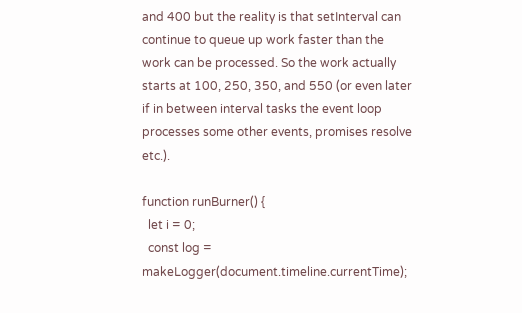and 400 but the reality is that setInterval can continue to queue up work faster than the work can be processed. So the work actually starts at 100, 250, 350, and 550 (or even later if in between interval tasks the event loop processes some other events, promises resolve etc.).

function runBurner() {
  let i = 0;
  const log = makeLogger(document.timeline.currentTime);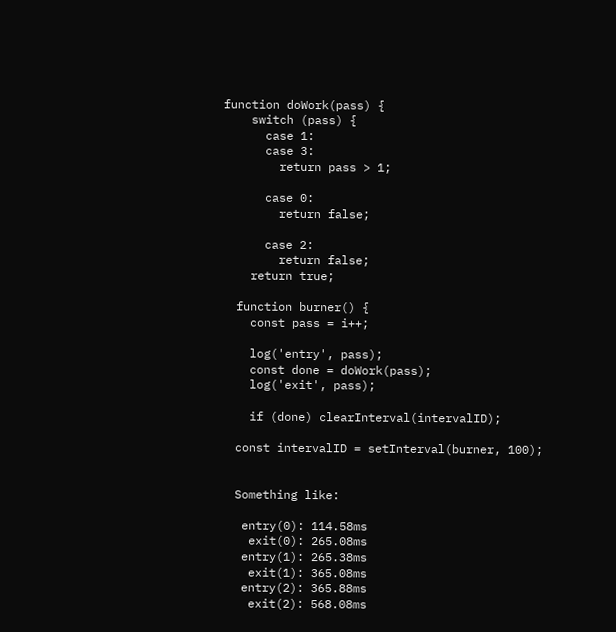function doWork(pass) {
    switch (pass) {
      case 1:
      case 3:
        return pass > 1;

      case 0:
        return false;

      case 2:
        return false;
    return true;

  function burner() {
    const pass = i++;

    log('entry', pass);
    const done = doWork(pass);
    log('exit', pass);

    if (done) clearInterval(intervalID);

  const intervalID = setInterval(burner, 100);


  Something like:

   entry(0): 114.58ms
    exit(0): 265.08ms
   entry(1): 265.38ms
    exit(1): 365.08ms
   entry(2): 365.88ms
    exit(2): 568.08ms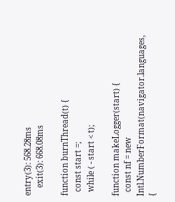entry(3): 568.28ms
    exit(3): 668.08ms

function burnThread(t) {
  const start =;
  while ( - start < t);

function makeLogger(start) {
  const nf = new Intl.NumberFormat(navigator.languages, {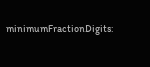minimumFractionDigits: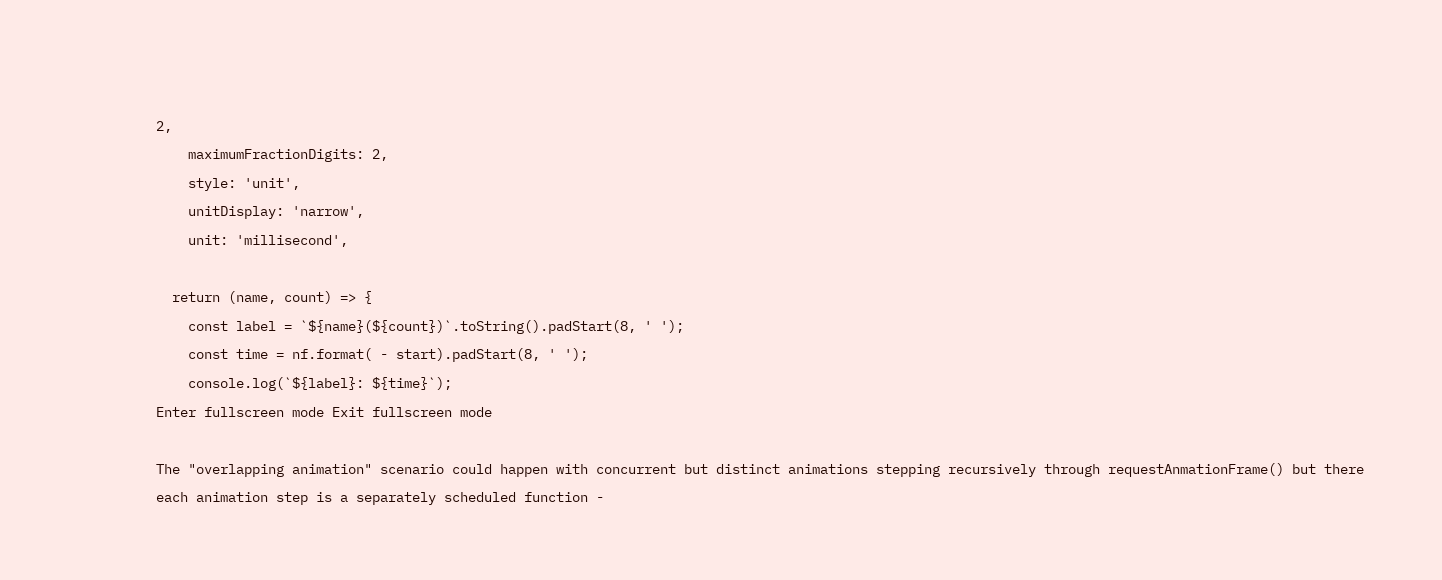2,
    maximumFractionDigits: 2,
    style: 'unit',
    unitDisplay: 'narrow',
    unit: 'millisecond',

  return (name, count) => {
    const label = `${name}(${count})`.toString().padStart(8, ' ');
    const time = nf.format( - start).padStart(8, ' ');
    console.log(`${label}: ${time}`);
Enter fullscreen mode Exit fullscreen mode

The "overlapping animation" scenario could happen with concurrent but distinct animations stepping recursively through requestAnmationFrame() but there each animation step is a separately scheduled function -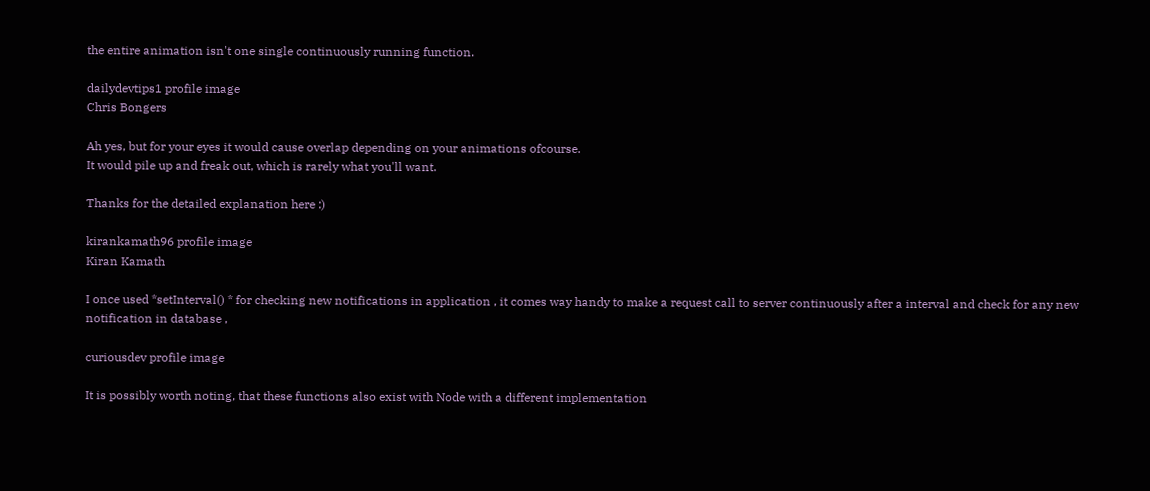the entire animation isn't one single continuously running function.

dailydevtips1 profile image
Chris Bongers

Ah yes, but for your eyes it would cause overlap depending on your animations ofcourse.
It would pile up and freak out, which is rarely what you'll want.

Thanks for the detailed explanation here :)

kirankamath96 profile image
Kiran Kamath

I once used *setInterval() * for checking new notifications in application , it comes way handy to make a request call to server continuously after a interval and check for any new notification in database ,

curiousdev profile image

It is possibly worth noting, that these functions also exist with Node with a different implementation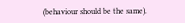(behaviour should be the same).